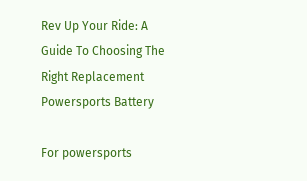Rev Up Your Ride: A Guide To Choosing The Right Replacement Powersports Battery

For powersports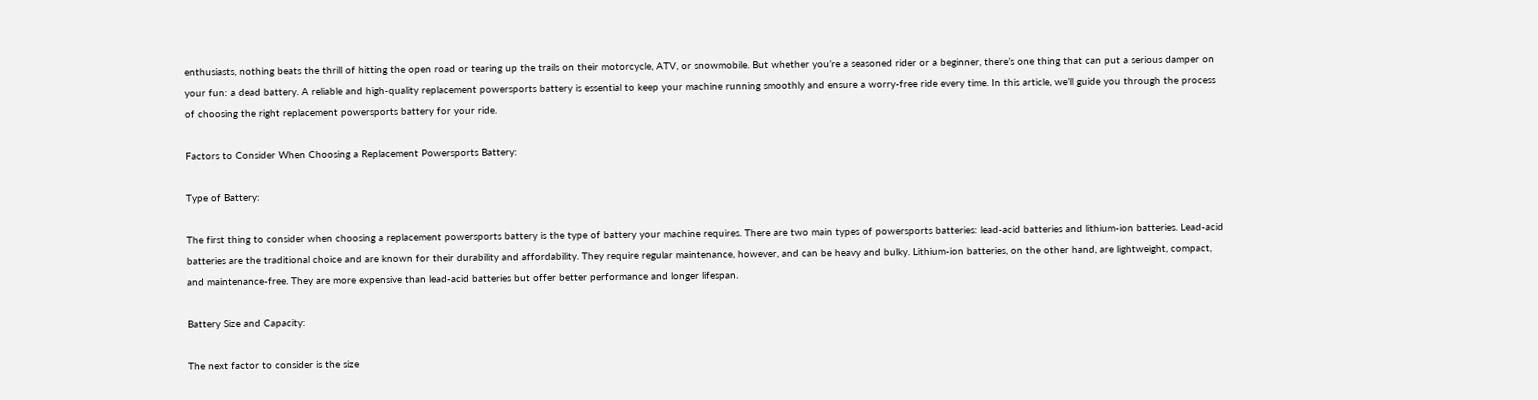enthusiasts, nothing beats the thrill of hitting the open road or tearing up the trails on their motorcycle, ATV, or snowmobile. But whether you’re a seasoned rider or a beginner, there’s one thing that can put a serious damper on your fun: a dead battery. A reliable and high-quality replacement powersports battery is essential to keep your machine running smoothly and ensure a worry-free ride every time. In this article, we’ll guide you through the process of choosing the right replacement powersports battery for your ride.

Factors to Consider When Choosing a Replacement Powersports Battery:

Type of Battery:

The first thing to consider when choosing a replacement powersports battery is the type of battery your machine requires. There are two main types of powersports batteries: lead-acid batteries and lithium-ion batteries. Lead-acid batteries are the traditional choice and are known for their durability and affordability. They require regular maintenance, however, and can be heavy and bulky. Lithium-ion batteries, on the other hand, are lightweight, compact, and maintenance-free. They are more expensive than lead-acid batteries but offer better performance and longer lifespan.

Battery Size and Capacity:

The next factor to consider is the size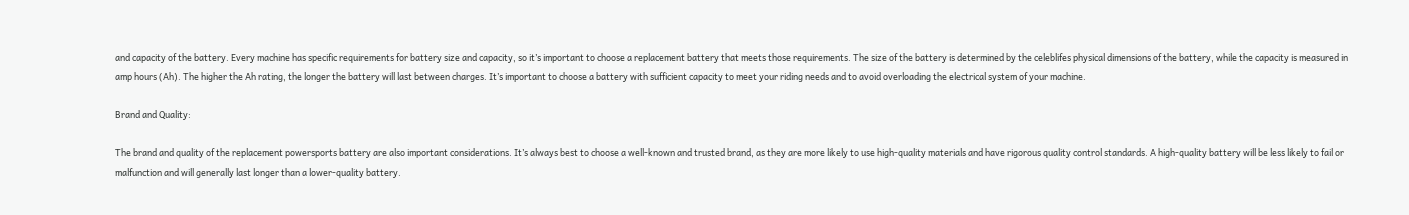and capacity of the battery. Every machine has specific requirements for battery size and capacity, so it’s important to choose a replacement battery that meets those requirements. The size of the battery is determined by the celeblifes physical dimensions of the battery, while the capacity is measured in amp hours (Ah). The higher the Ah rating, the longer the battery will last between charges. It’s important to choose a battery with sufficient capacity to meet your riding needs and to avoid overloading the electrical system of your machine.

Brand and Quality:

The brand and quality of the replacement powersports battery are also important considerations. It’s always best to choose a well-known and trusted brand, as they are more likely to use high-quality materials and have rigorous quality control standards. A high-quality battery will be less likely to fail or malfunction and will generally last longer than a lower-quality battery.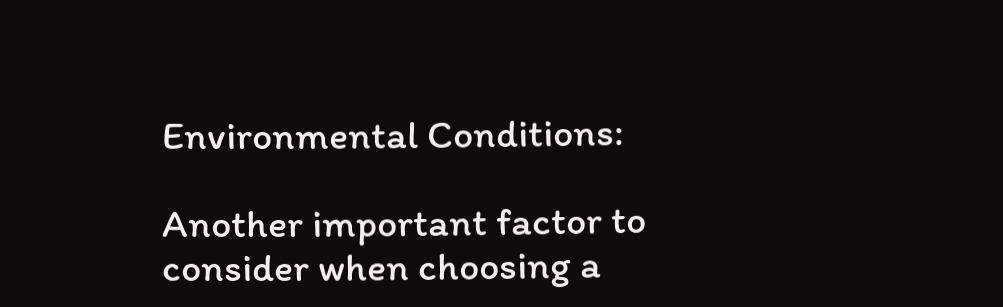Environmental Conditions:

Another important factor to consider when choosing a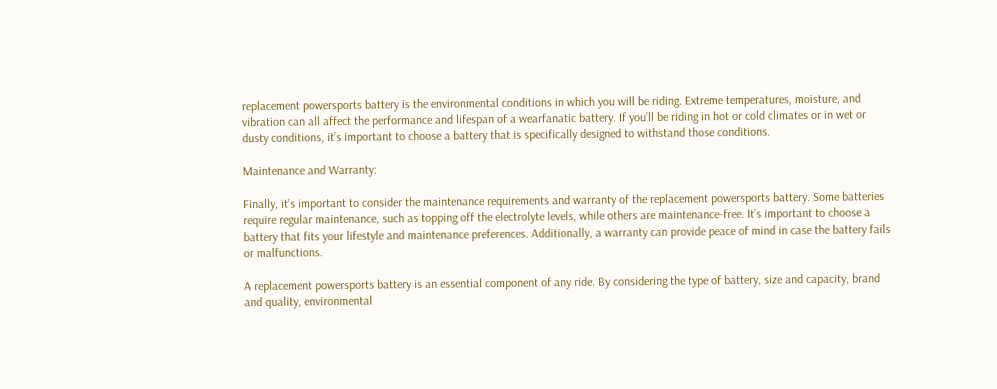replacement powersports battery is the environmental conditions in which you will be riding. Extreme temperatures, moisture, and vibration can all affect the performance and lifespan of a wearfanatic battery. If you’ll be riding in hot or cold climates or in wet or dusty conditions, it’s important to choose a battery that is specifically designed to withstand those conditions.

Maintenance and Warranty:

Finally, it’s important to consider the maintenance requirements and warranty of the replacement powersports battery. Some batteries require regular maintenance, such as topping off the electrolyte levels, while others are maintenance-free. It’s important to choose a battery that fits your lifestyle and maintenance preferences. Additionally, a warranty can provide peace of mind in case the battery fails or malfunctions.

A replacement powersports battery is an essential component of any ride. By considering the type of battery, size and capacity, brand and quality, environmental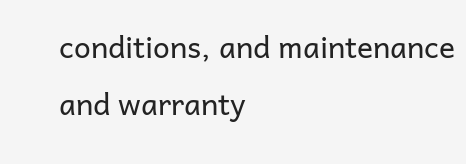conditions, and maintenance and warranty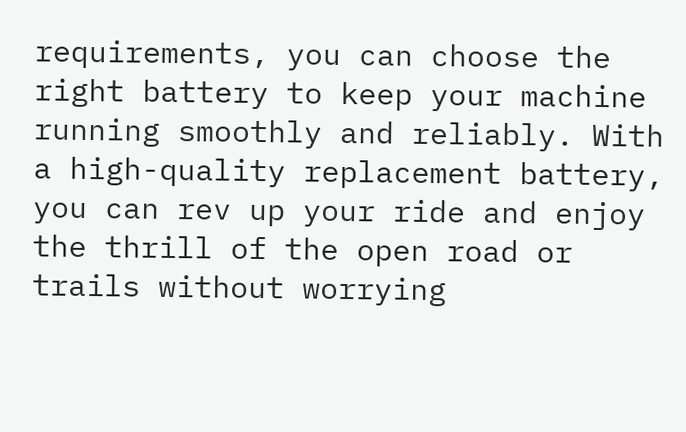requirements, you can choose the right battery to keep your machine running smoothly and reliably. With a high-quality replacement battery, you can rev up your ride and enjoy the thrill of the open road or trails without worrying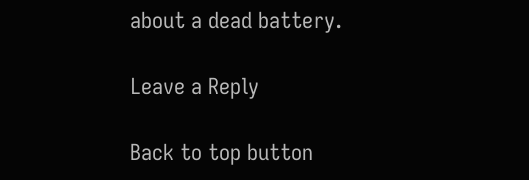about a dead battery.

Leave a Reply

Back to top button